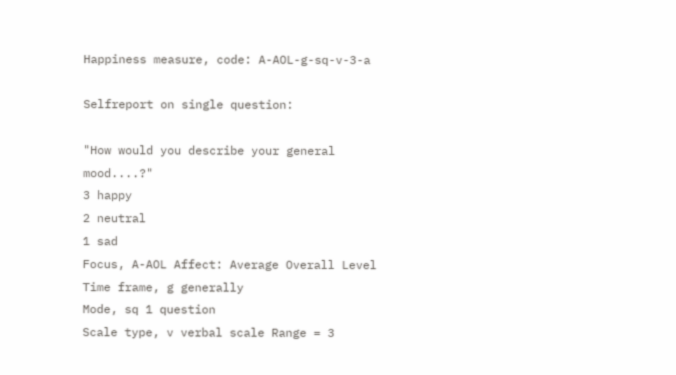Happiness measure, code: A-AOL-g-sq-v-3-a

Selfreport on single question:

"How would you describe your general mood....?"
3 happy
2 neutral
1 sad
Focus, A-AOL Affect: Average Overall Level
Time frame, g generally
Mode, sq 1 question
Scale type, v verbal scale Range = 3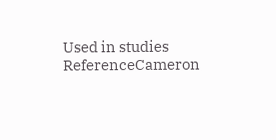Used in studies
ReferenceCameron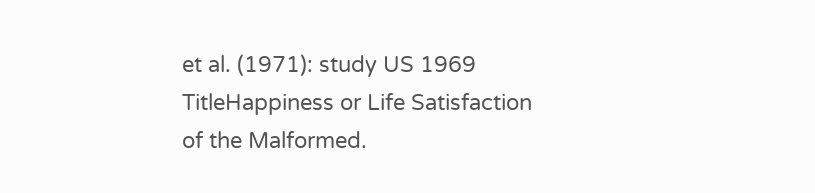et al. (1971): study US 1969
TitleHappiness or Life Satisfaction of the Malformed.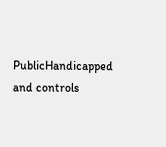PublicHandicapped and controls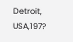Detroit, USA,197?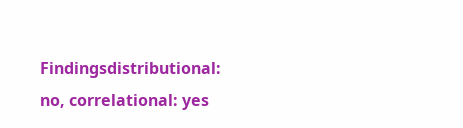Findingsdistributional: no, correlational: yes